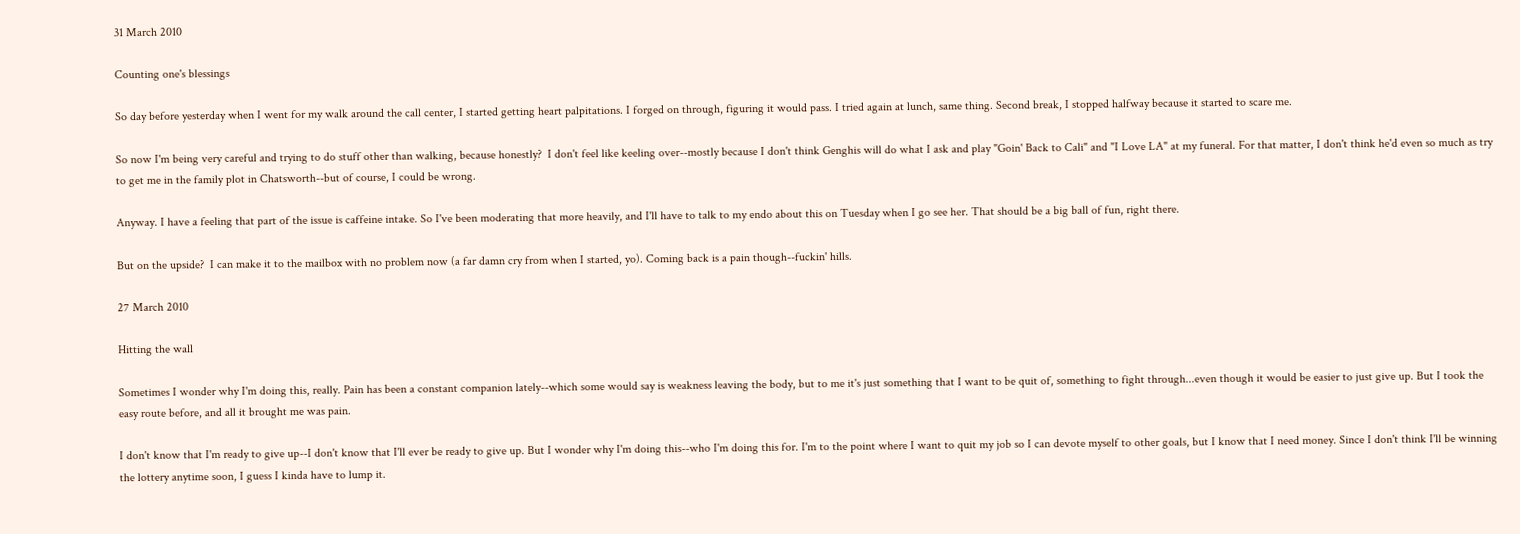31 March 2010

Counting one's blessings

So day before yesterday when I went for my walk around the call center, I started getting heart palpitations. I forged on through, figuring it would pass. I tried again at lunch, same thing. Second break, I stopped halfway because it started to scare me.

So now I'm being very careful and trying to do stuff other than walking, because honestly?  I don't feel like keeling over--mostly because I don't think Genghis will do what I ask and play "Goin' Back to Cali" and "I Love LA" at my funeral. For that matter, I don't think he'd even so much as try to get me in the family plot in Chatsworth--but of course, I could be wrong.

Anyway. I have a feeling that part of the issue is caffeine intake. So I've been moderating that more heavily, and I'll have to talk to my endo about this on Tuesday when I go see her. That should be a big ball of fun, right there.

But on the upside?  I can make it to the mailbox with no problem now (a far damn cry from when I started, yo). Coming back is a pain though--fuckin' hills.

27 March 2010

Hitting the wall

Sometimes I wonder why I'm doing this, really. Pain has been a constant companion lately--which some would say is weakness leaving the body, but to me it's just something that I want to be quit of, something to fight through...even though it would be easier to just give up. But I took the easy route before, and all it brought me was pain.

I don't know that I'm ready to give up--I don't know that I'll ever be ready to give up. But I wonder why I'm doing this--who I'm doing this for. I'm to the point where I want to quit my job so I can devote myself to other goals, but I know that I need money. Since I don't think I'll be winning the lottery anytime soon, I guess I kinda have to lump it.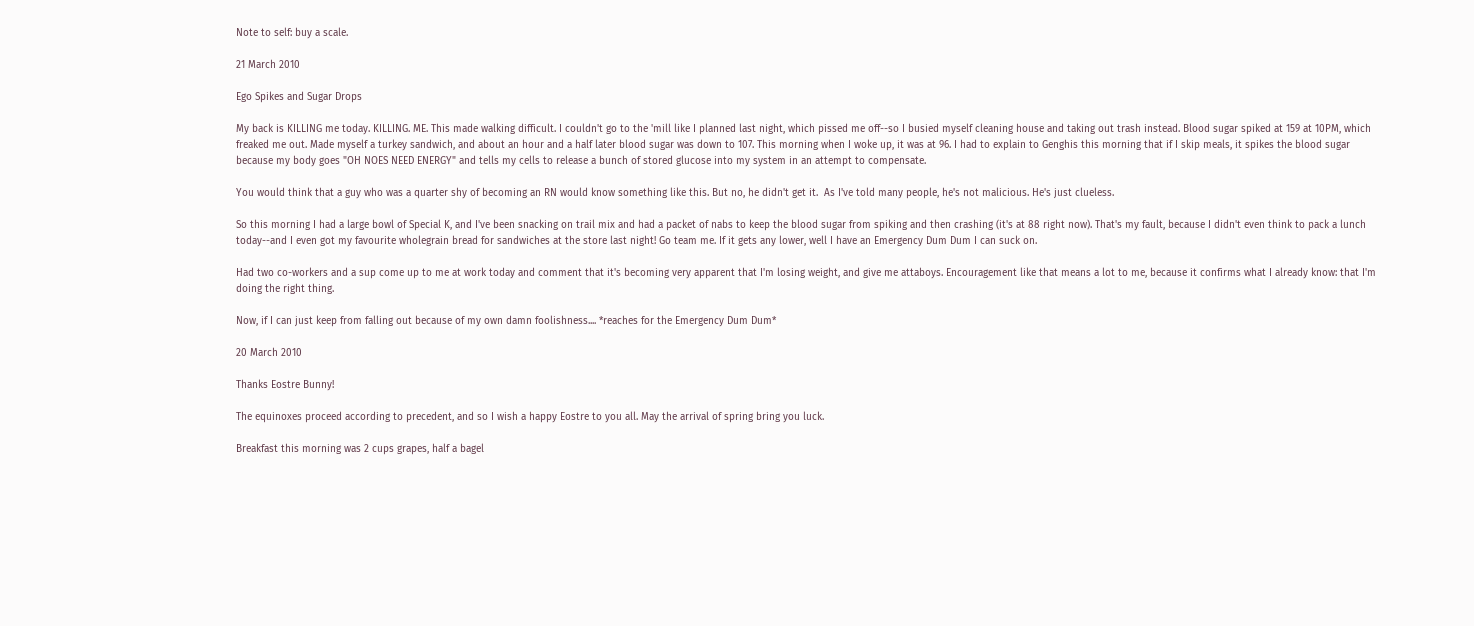Note to self: buy a scale.

21 March 2010

Ego Spikes and Sugar Drops

My back is KILLING me today. KILLING. ME. This made walking difficult. I couldn't go to the 'mill like I planned last night, which pissed me off--so I busied myself cleaning house and taking out trash instead. Blood sugar spiked at 159 at 10PM, which freaked me out. Made myself a turkey sandwich, and about an hour and a half later blood sugar was down to 107. This morning when I woke up, it was at 96. I had to explain to Genghis this morning that if I skip meals, it spikes the blood sugar because my body goes "OH NOES NEED ENERGY" and tells my cells to release a bunch of stored glucose into my system in an attempt to compensate.

You would think that a guy who was a quarter shy of becoming an RN would know something like this. But no, he didn't get it.  As I've told many people, he's not malicious. He's just clueless.

So this morning I had a large bowl of Special K, and I've been snacking on trail mix and had a packet of nabs to keep the blood sugar from spiking and then crashing (it's at 88 right now). That's my fault, because I didn't even think to pack a lunch today--and I even got my favourite wholegrain bread for sandwiches at the store last night! Go team me. If it gets any lower, well I have an Emergency Dum Dum I can suck on.

Had two co-workers and a sup come up to me at work today and comment that it's becoming very apparent that I'm losing weight, and give me attaboys. Encouragement like that means a lot to me, because it confirms what I already know: that I'm doing the right thing.

Now, if I can just keep from falling out because of my own damn foolishness.... *reaches for the Emergency Dum Dum*

20 March 2010

Thanks Eostre Bunny!

The equinoxes proceed according to precedent, and so I wish a happy Eostre to you all. May the arrival of spring bring you luck.

Breakfast this morning was 2 cups grapes, half a bagel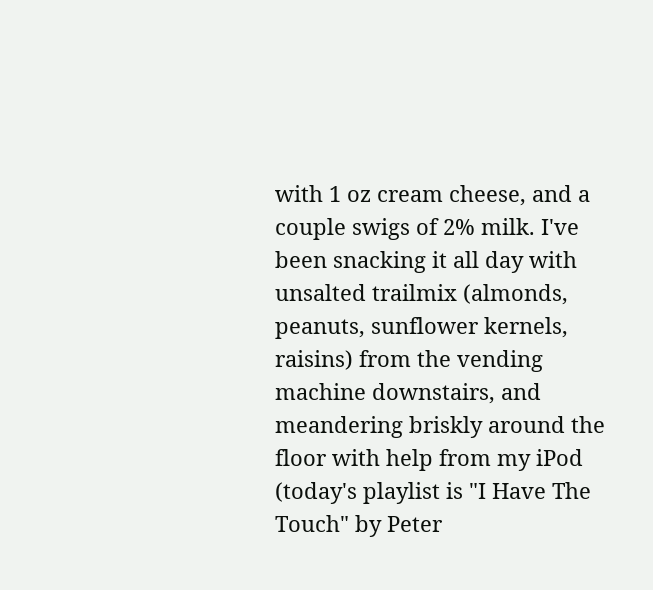with 1 oz cream cheese, and a couple swigs of 2% milk. I've been snacking it all day with unsalted trailmix (almonds, peanuts, sunflower kernels, raisins) from the vending machine downstairs, and meandering briskly around the floor with help from my iPod (today's playlist is "I Have The Touch" by Peter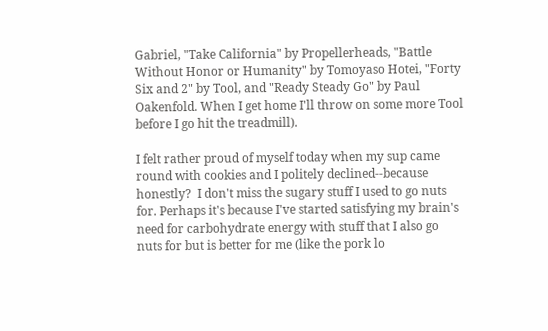Gabriel, "Take California" by Propellerheads, "Battle Without Honor or Humanity" by Tomoyaso Hotei, "Forty Six and 2" by Tool, and "Ready Steady Go" by Paul Oakenfold. When I get home I'll throw on some more Tool before I go hit the treadmill).

I felt rather proud of myself today when my sup came round with cookies and I politely declined--because honestly?  I don't miss the sugary stuff I used to go nuts for. Perhaps it's because I've started satisfying my brain's need for carbohydrate energy with stuff that I also go nuts for but is better for me (like the pork lo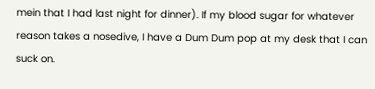mein that I had last night for dinner). If my blood sugar for whatever reason takes a nosedive, I have a Dum Dum pop at my desk that I can suck on.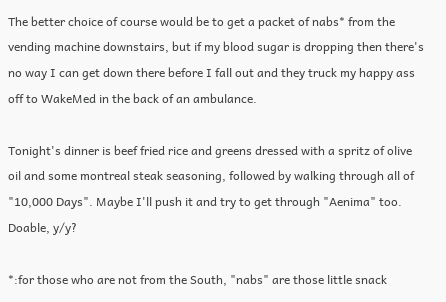The better choice of course would be to get a packet of nabs* from the vending machine downstairs, but if my blood sugar is dropping then there's no way I can get down there before I fall out and they truck my happy ass off to WakeMed in the back of an ambulance.

Tonight's dinner is beef fried rice and greens dressed with a spritz of olive oil and some montreal steak seasoning, followed by walking through all of "10,000 Days". Maybe I'll push it and try to get through "Aenima" too. Doable, y/y?

*:for those who are not from the South, "nabs" are those little snack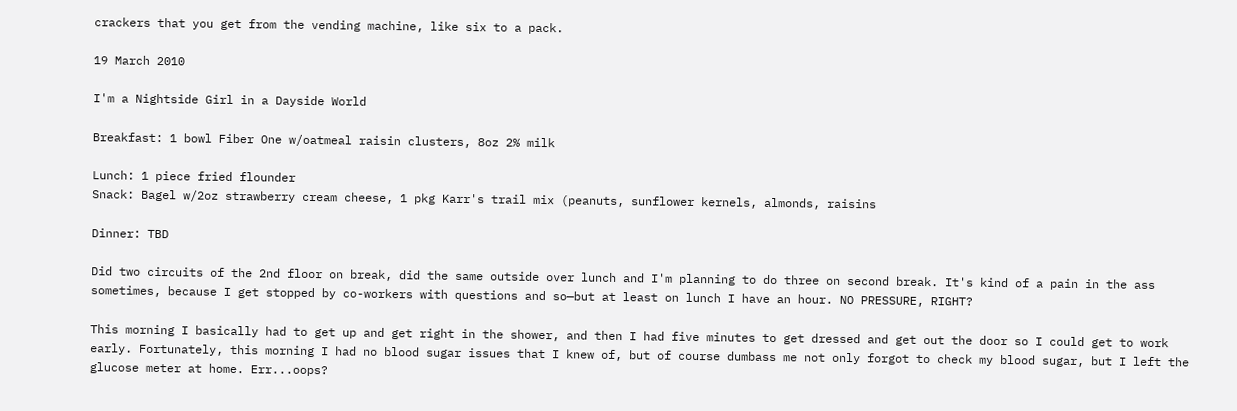crackers that you get from the vending machine, like six to a pack.

19 March 2010

I'm a Nightside Girl in a Dayside World

Breakfast: 1 bowl Fiber One w/oatmeal raisin clusters, 8oz 2% milk

Lunch: 1 piece fried flounder
Snack: Bagel w/2oz strawberry cream cheese, 1 pkg Karr's trail mix (peanuts, sunflower kernels, almonds, raisins

Dinner: TBD

Did two circuits of the 2nd floor on break, did the same outside over lunch and I'm planning to do three on second break. It's kind of a pain in the ass sometimes, because I get stopped by co-workers with questions and so—but at least on lunch I have an hour. NO PRESSURE, RIGHT?

This morning I basically had to get up and get right in the shower, and then I had five minutes to get dressed and get out the door so I could get to work early. Fortunately, this morning I had no blood sugar issues that I knew of, but of course dumbass me not only forgot to check my blood sugar, but I left the glucose meter at home. Err...oops?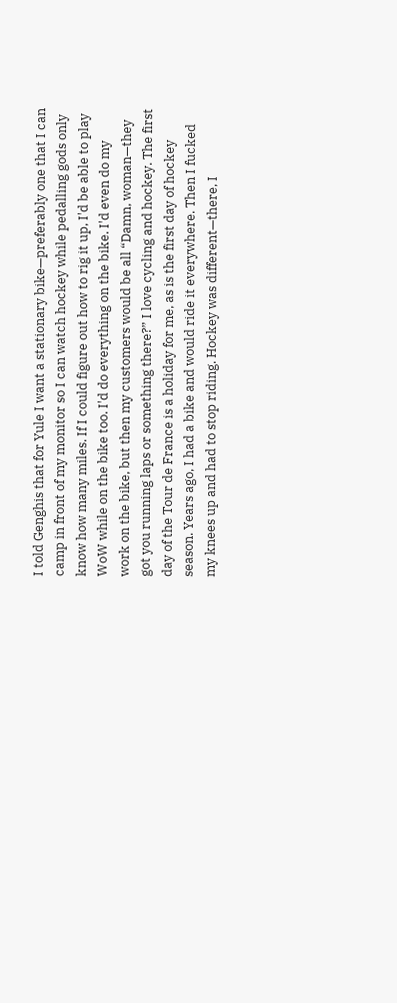I told Genghis that for Yule I want a stationary bike—preferably one that I can camp in front of my monitor so I can watch hockey while pedalling gods only know how many miles. If I could figure out how to rig it up, I'd be able to play WoW while on the bike too. I'd do everything on the bike. I'd even do my work on the bike, but then my customers would be all “Damn, woman—they got you running laps or something there?” I love cycling and hockey. The first day of the Tour de France is a holiday for me, as is the first day of hockey season. Years ago, I had a bike and would ride it everywhere. Then I fucked my knees up and had to stop riding. Hockey was different—there, I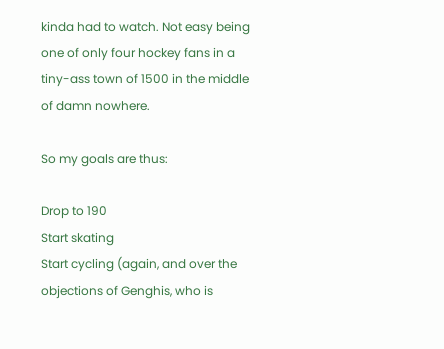kinda had to watch. Not easy being one of only four hockey fans in a tiny-ass town of 1500 in the middle of damn nowhere.

So my goals are thus:

Drop to 190
Start skating
Start cycling (again, and over the objections of Genghis, who is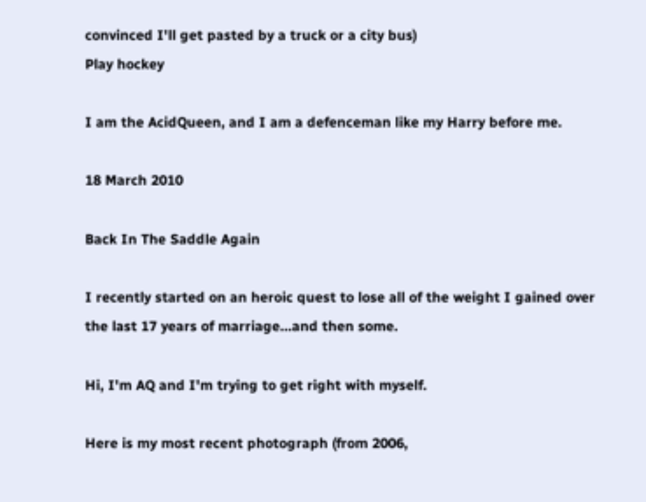convinced I'll get pasted by a truck or a city bus)
Play hockey

I am the AcidQueen, and I am a defenceman like my Harry before me.

18 March 2010

Back In The Saddle Again

I recently started on an heroic quest to lose all of the weight I gained over the last 17 years of marriage...and then some.

Hi, I'm AQ and I'm trying to get right with myself.

Here is my most recent photograph (from 2006,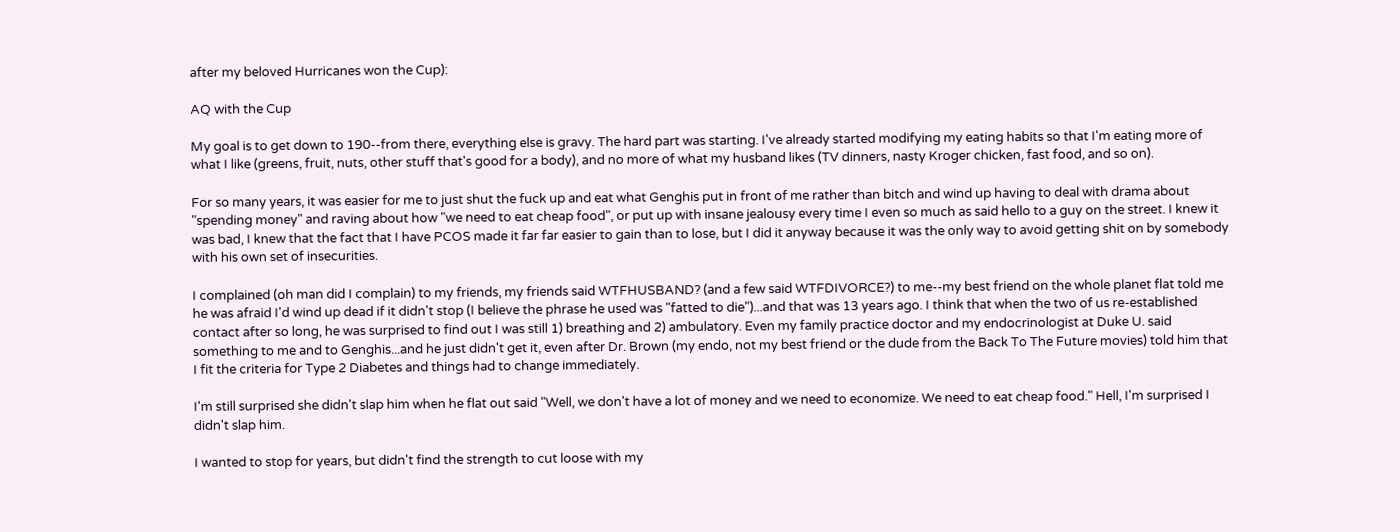after my beloved Hurricanes won the Cup):

AQ with the Cup

My goal is to get down to 190--from there, everything else is gravy. The hard part was starting. I've already started modifying my eating habits so that I'm eating more of what I like (greens, fruit, nuts, other stuff that's good for a body), and no more of what my husband likes (TV dinners, nasty Kroger chicken, fast food, and so on).

For so many years, it was easier for me to just shut the fuck up and eat what Genghis put in front of me rather than bitch and wind up having to deal with drama about "spending money" and raving about how "we need to eat cheap food", or put up with insane jealousy every time I even so much as said hello to a guy on the street. I knew it was bad, I knew that the fact that I have PCOS made it far far easier to gain than to lose, but I did it anyway because it was the only way to avoid getting shit on by somebody with his own set of insecurities.

I complained (oh man did I complain) to my friends, my friends said WTFHUSBAND? (and a few said WTFDIVORCE?) to me--my best friend on the whole planet flat told me he was afraid I'd wind up dead if it didn't stop (I believe the phrase he used was "fatted to die")...and that was 13 years ago. I think that when the two of us re-established contact after so long, he was surprised to find out I was still 1) breathing and 2) ambulatory. Even my family practice doctor and my endocrinologist at Duke U. said something to me and to Genghis...and he just didn't get it, even after Dr. Brown (my endo, not my best friend or the dude from the Back To The Future movies) told him that I fit the criteria for Type 2 Diabetes and things had to change immediately.

I'm still surprised she didn't slap him when he flat out said "Well, we don't have a lot of money and we need to economize. We need to eat cheap food." Hell, I'm surprised I didn't slap him.

I wanted to stop for years, but didn't find the strength to cut loose with my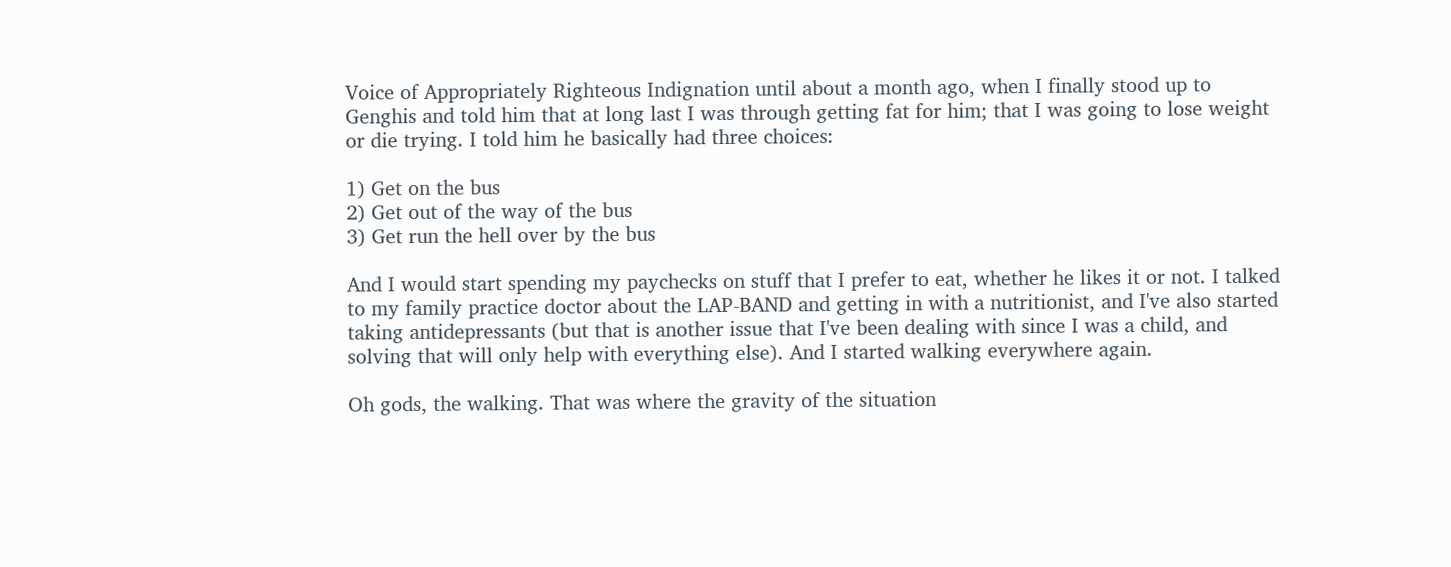Voice of Appropriately Righteous Indignation until about a month ago, when I finally stood up to Genghis and told him that at long last I was through getting fat for him; that I was going to lose weight or die trying. I told him he basically had three choices:

1) Get on the bus
2) Get out of the way of the bus
3) Get run the hell over by the bus

And I would start spending my paychecks on stuff that I prefer to eat, whether he likes it or not. I talked to my family practice doctor about the LAP-BAND and getting in with a nutritionist, and I've also started taking antidepressants (but that is another issue that I've been dealing with since I was a child, and solving that will only help with everything else). And I started walking everywhere again.

Oh gods, the walking. That was where the gravity of the situation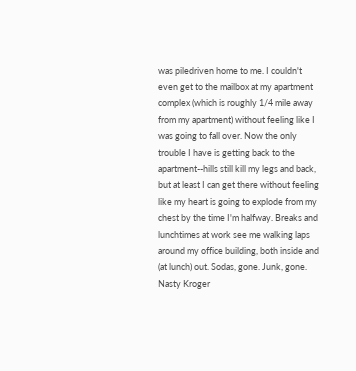was piledriven home to me. I couldn't even get to the mailbox at my apartment complex (which is roughly 1/4 mile away from my apartment) without feeling like I was going to fall over. Now the only trouble I have is getting back to the apartment--hills still kill my legs and back, but at least I can get there without feeling like my heart is going to explode from my chest by the time I'm halfway. Breaks and lunchtimes at work see me walking laps around my office building, both inside and (at lunch) out. Sodas, gone. Junk, gone. Nasty Kroger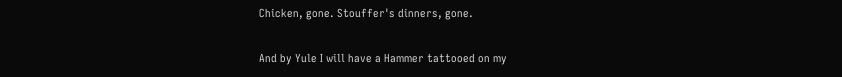Chicken, gone. Stouffer's dinners, gone.

And by Yule I will have a Hammer tattooed on my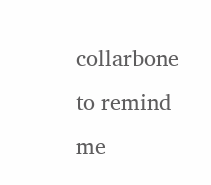collarbone to remind me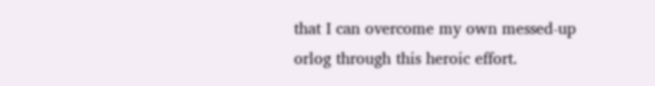that I can overcome my own messed-up orlog through this heroic effort.